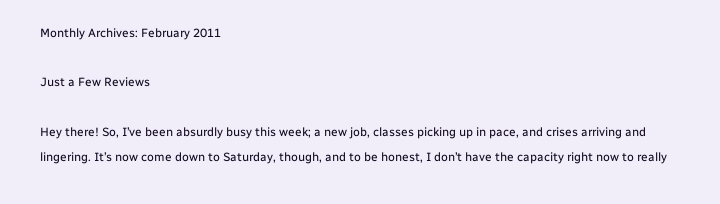Monthly Archives: February 2011

Just a Few Reviews

Hey there! So, I’ve been absurdly busy this week; a new job, classes picking up in pace, and crises arriving and lingering. It’s now come down to Saturday, though, and to be honest, I don’t have the capacity right now to really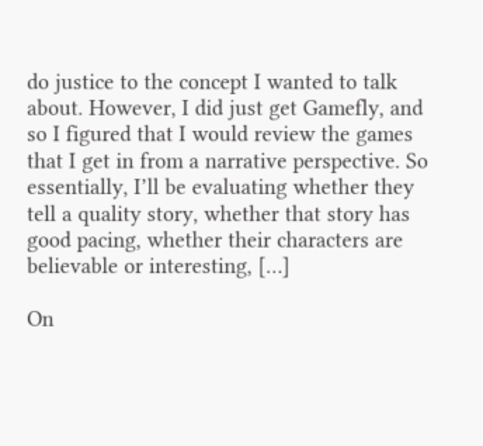do justice to the concept I wanted to talk about. However, I did just get Gamefly, and so I figured that I would review the games that I get in from a narrative perspective. So essentially, I’ll be evaluating whether they tell a quality story, whether that story has good pacing, whether their characters are believable or interesting, […]

On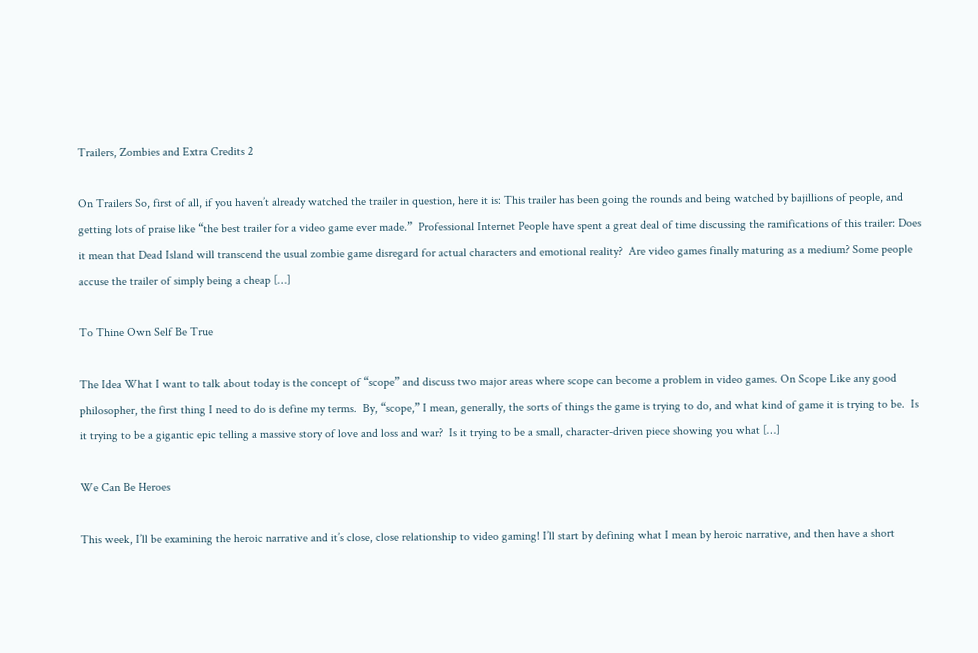Trailers, Zombies and Extra Credits 2

On Trailers So, first of all, if you haven’t already watched the trailer in question, here it is: This trailer has been going the rounds and being watched by bajillions of people, and getting lots of praise like “the best trailer for a video game ever made.”  Professional Internet People have spent a great deal of time discussing the ramifications of this trailer: Does it mean that Dead Island will transcend the usual zombie game disregard for actual characters and emotional reality?  Are video games finally maturing as a medium? Some people accuse the trailer of simply being a cheap […]

To Thine Own Self Be True

The Idea What I want to talk about today is the concept of “scope” and discuss two major areas where scope can become a problem in video games. On Scope Like any good philosopher, the first thing I need to do is define my terms.  By, “scope,” I mean, generally, the sorts of things the game is trying to do, and what kind of game it is trying to be.  Is it trying to be a gigantic epic telling a massive story of love and loss and war?  Is it trying to be a small, character-driven piece showing you what […]

We Can Be Heroes

This week, I’ll be examining the heroic narrative and it’s close, close relationship to video gaming! I’ll start by defining what I mean by heroic narrative, and then have a short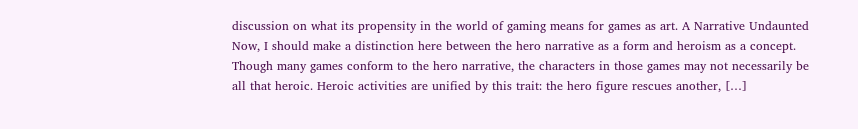discussion on what its propensity in the world of gaming means for games as art. A Narrative Undaunted Now, I should make a distinction here between the hero narrative as a form and heroism as a concept. Though many games conform to the hero narrative, the characters in those games may not necessarily be all that heroic. Heroic activities are unified by this trait: the hero figure rescues another, […]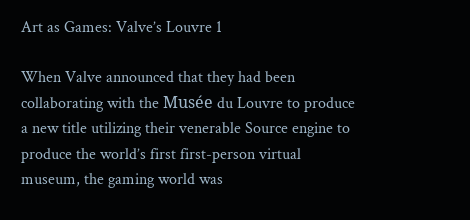Art as Games: Valve’s Louvre 1

When Valve announced that they had been collaborating with the Musée du Louvre to produce a new title utilizing their venerable Source engine to produce the world’s first first-person virtual museum, the gaming world was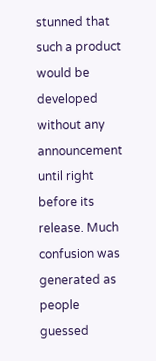stunned that such a product would be developed without any announcement until right before its release. Much confusion was generated as people guessed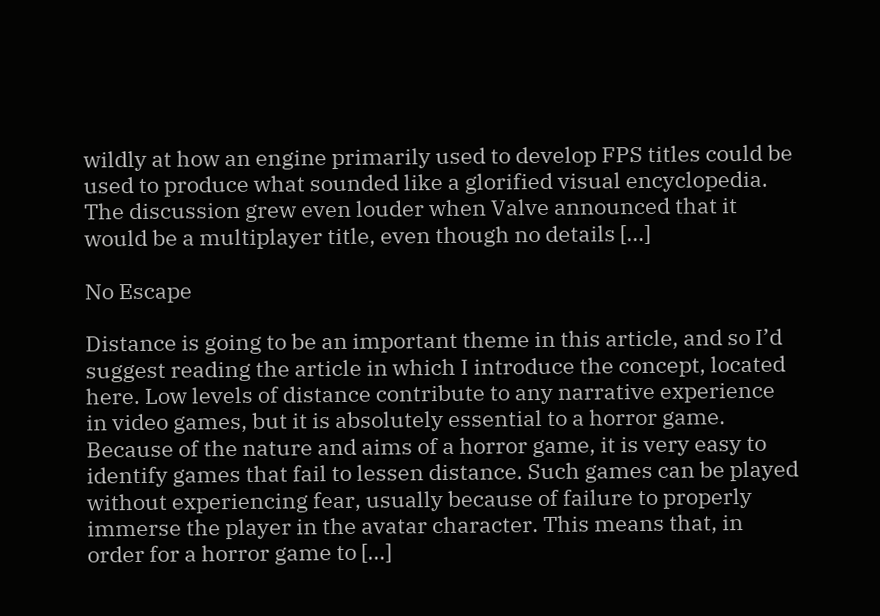wildly at how an engine primarily used to develop FPS titles could be used to produce what sounded like a glorified visual encyclopedia. The discussion grew even louder when Valve announced that it would be a multiplayer title, even though no details […]

No Escape

Distance is going to be an important theme in this article, and so I’d suggest reading the article in which I introduce the concept, located here. Low levels of distance contribute to any narrative experience in video games, but it is absolutely essential to a horror game. Because of the nature and aims of a horror game, it is very easy to identify games that fail to lessen distance. Such games can be played without experiencing fear, usually because of failure to properly immerse the player in the avatar character. This means that, in order for a horror game to […]